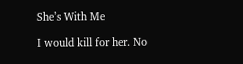She’s With Me

I would kill for her. No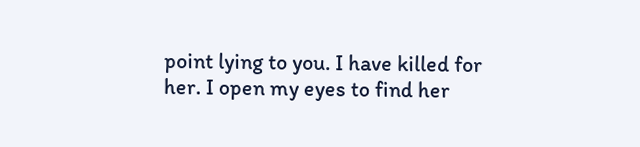point lying to you. I have killed for her. I open my eyes to find her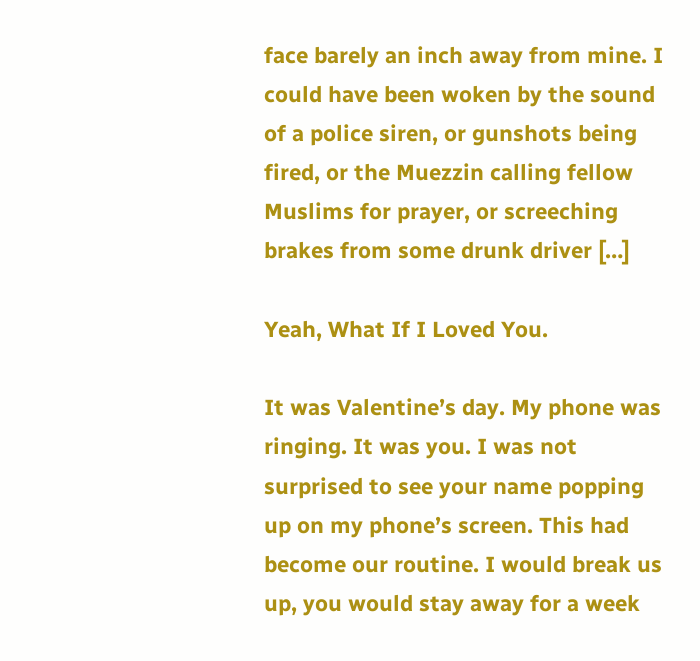face barely an inch away from mine. I could have been woken by the sound of a police siren, or gunshots being fired, or the Muezzin calling fellow Muslims for prayer, or screeching brakes from some drunk driver […]

Yeah, What If I Loved You.

It was Valentine’s day. My phone was ringing. It was you. I was not surprised to see your name popping up on my phone’s screen. This had become our routine. I would break us up, you would stay away for a week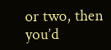or two, then you’d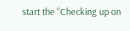start the “Checking up on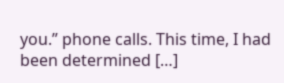you.” phone calls. This time, I had been determined […]